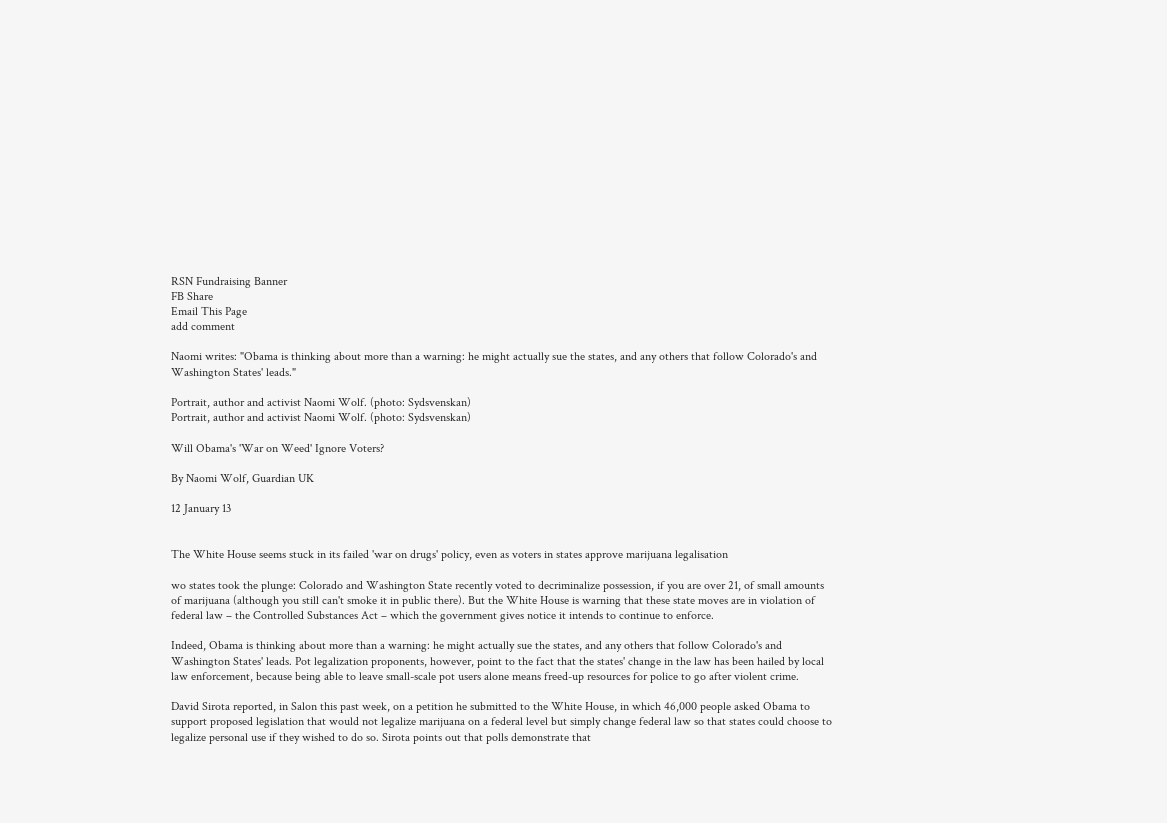RSN Fundraising Banner
FB Share
Email This Page
add comment

Naomi writes: "Obama is thinking about more than a warning: he might actually sue the states, and any others that follow Colorado's and Washington States' leads."

Portrait, author and activist Naomi Wolf. (photo: Sydsvenskan)
Portrait, author and activist Naomi Wolf. (photo: Sydsvenskan)

Will Obama's 'War on Weed' Ignore Voters?

By Naomi Wolf, Guardian UK

12 January 13


The White House seems stuck in its failed 'war on drugs' policy, even as voters in states approve marijuana legalisation

wo states took the plunge: Colorado and Washington State recently voted to decriminalize possession, if you are over 21, of small amounts of marijuana (although you still can't smoke it in public there). But the White House is warning that these state moves are in violation of federal law – the Controlled Substances Act – which the government gives notice it intends to continue to enforce.

Indeed, Obama is thinking about more than a warning: he might actually sue the states, and any others that follow Colorado's and Washington States' leads. Pot legalization proponents, however, point to the fact that the states' change in the law has been hailed by local law enforcement, because being able to leave small-scale pot users alone means freed-up resources for police to go after violent crime.

David Sirota reported, in Salon this past week, on a petition he submitted to the White House, in which 46,000 people asked Obama to support proposed legislation that would not legalize marijuana on a federal level but simply change federal law so that states could choose to legalize personal use if they wished to do so. Sirota points out that polls demonstrate that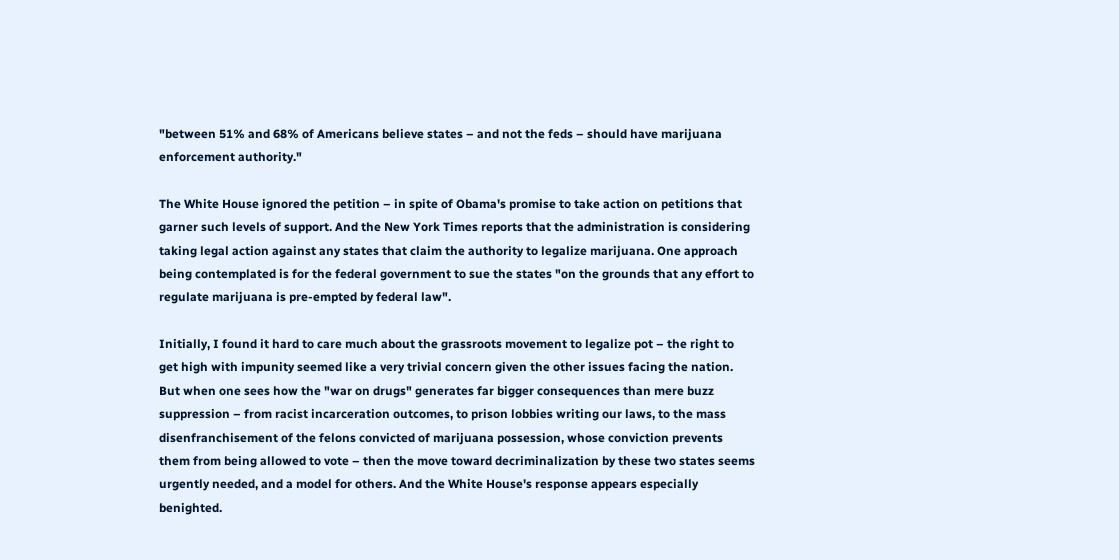"between 51% and 68% of Americans believe states – and not the feds – should have marijuana enforcement authority."

The White House ignored the petition – in spite of Obama's promise to take action on petitions that garner such levels of support. And the New York Times reports that the administration is considering taking legal action against any states that claim the authority to legalize marijuana. One approach being contemplated is for the federal government to sue the states "on the grounds that any effort to regulate marijuana is pre-empted by federal law".

Initially, I found it hard to care much about the grassroots movement to legalize pot – the right to get high with impunity seemed like a very trivial concern given the other issues facing the nation. But when one sees how the "war on drugs" generates far bigger consequences than mere buzz suppression – from racist incarceration outcomes, to prison lobbies writing our laws, to the mass disenfranchisement of the felons convicted of marijuana possession, whose conviction prevents them from being allowed to vote – then the move toward decriminalization by these two states seems urgently needed, and a model for others. And the White House's response appears especially benighted.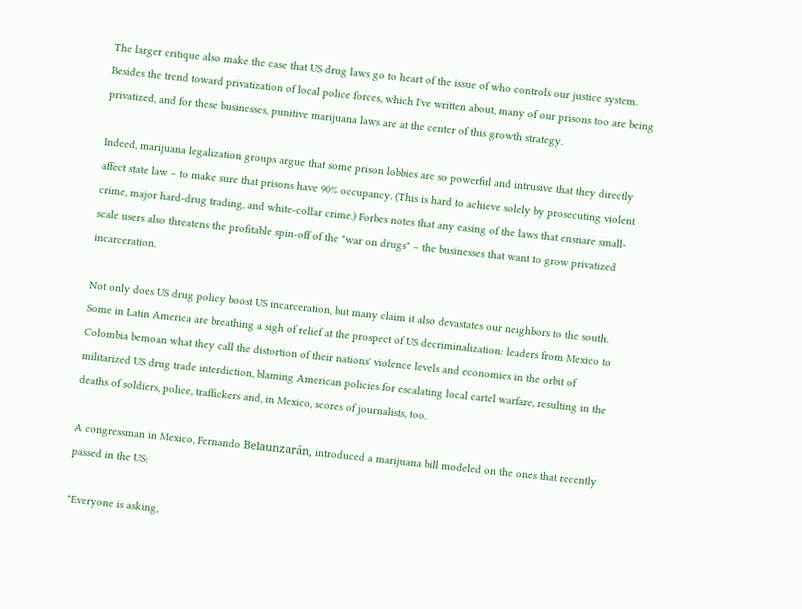The larger critique also make the case that US drug laws go to heart of the issue of who controls our justice system. Besides the trend toward privatization of local police forces, which I've written about, many of our prisons too are being privatized, and for these businesses, punitive marijuana laws are at the center of this growth strategy.

Indeed, marijuana legalization groups argue that some prison lobbies are so powerful and intrusive that they directly affect state law – to make sure that prisons have 90% occupancy. (This is hard to achieve solely by prosecuting violent crime, major hard-drug trading, and white-collar crime.) Forbes notes that any easing of the laws that ensnare small-scale users also threatens the profitable spin-off of the "war on drugs" – the businesses that want to grow privatized incarceration.

Not only does US drug policy boost US incarceration, but many claim it also devastates our neighbors to the south. Some in Latin America are breathing a sigh of relief at the prospect of US decriminalization: leaders from Mexico to Colombia bemoan what they call the distortion of their nations' violence levels and economies in the orbit of militarized US drug trade interdiction, blaming American policies for escalating local cartel warfare, resulting in the deaths of soldiers, police, traffickers and, in Mexico, scores of journalists, too.

A congressman in Mexico, Fernando Belaunzarán, introduced a marijuana bill modeled on the ones that recently passed in the US:

"Everyone is asking,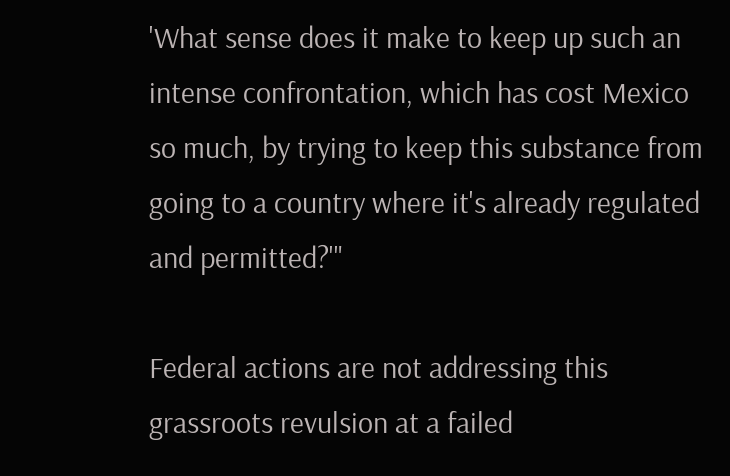'What sense does it make to keep up such an intense confrontation, which has cost Mexico so much, by trying to keep this substance from going to a country where it's already regulated and permitted?'"

Federal actions are not addressing this grassroots revulsion at a failed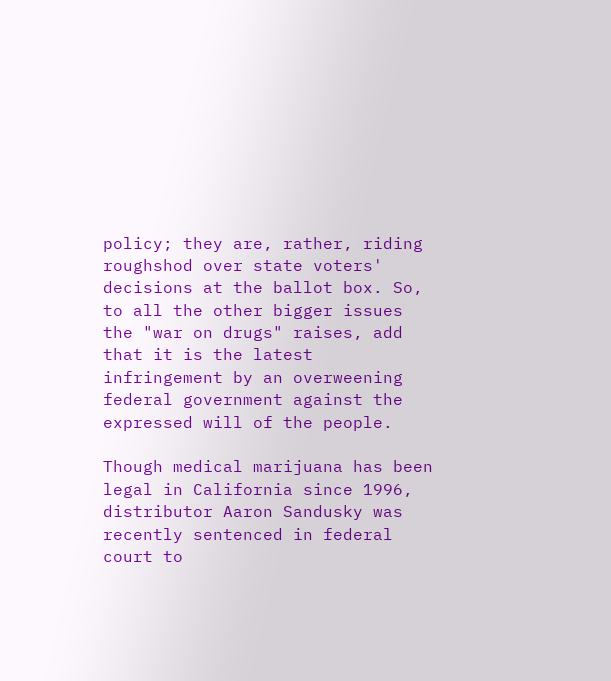policy; they are, rather, riding roughshod over state voters' decisions at the ballot box. So, to all the other bigger issues the "war on drugs" raises, add that it is the latest infringement by an overweening federal government against the expressed will of the people.

Though medical marijuana has been legal in California since 1996, distributor Aaron Sandusky was recently sentenced in federal court to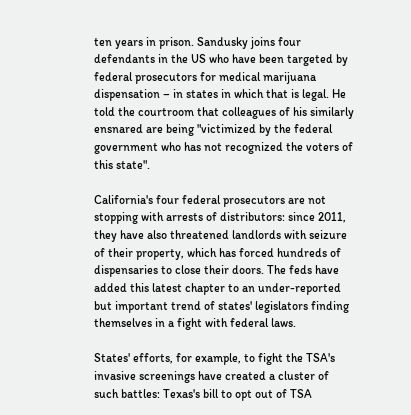ten years in prison. Sandusky joins four defendants in the US who have been targeted by federal prosecutors for medical marijuana dispensation – in states in which that is legal. He told the courtroom that colleagues of his similarly ensnared are being "victimized by the federal government who has not recognized the voters of this state".

California's four federal prosecutors are not stopping with arrests of distributors: since 2011, they have also threatened landlords with seizure of their property, which has forced hundreds of dispensaries to close their doors. The feds have added this latest chapter to an under-reported but important trend of states' legislators finding themselves in a fight with federal laws.

States' efforts, for example, to fight the TSA's invasive screenings have created a cluster of such battles: Texas's bill to opt out of TSA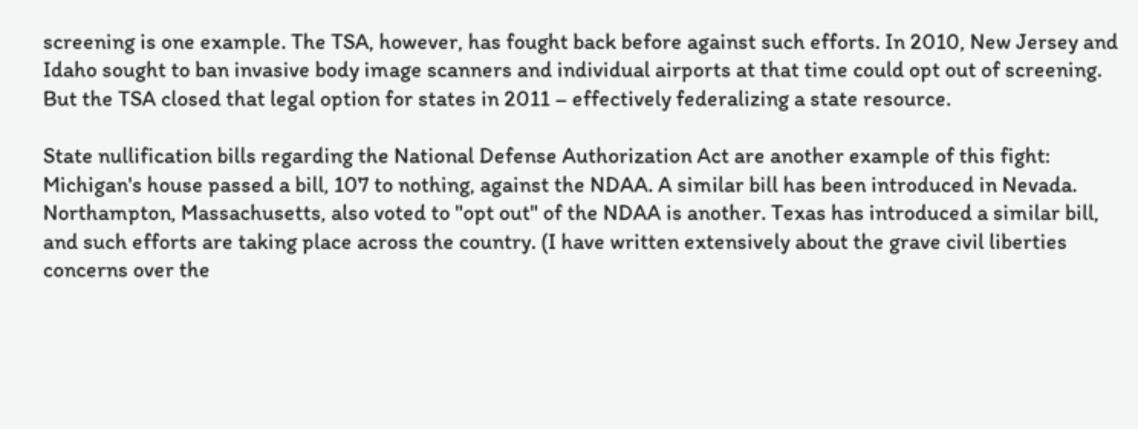screening is one example. The TSA, however, has fought back before against such efforts. In 2010, New Jersey and Idaho sought to ban invasive body image scanners and individual airports at that time could opt out of screening. But the TSA closed that legal option for states in 2011 – effectively federalizing a state resource.

State nullification bills regarding the National Defense Authorization Act are another example of this fight: Michigan's house passed a bill, 107 to nothing, against the NDAA. A similar bill has been introduced in Nevada. Northampton, Massachusetts, also voted to "opt out" of the NDAA is another. Texas has introduced a similar bill, and such efforts are taking place across the country. (I have written extensively about the grave civil liberties concerns over the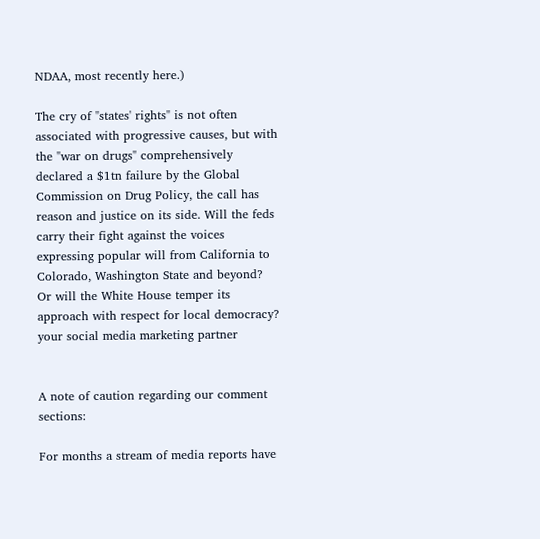NDAA, most recently here.)

The cry of "states' rights" is not often associated with progressive causes, but with the "war on drugs" comprehensively declared a $1tn failure by the Global Commission on Drug Policy, the call has reason and justice on its side. Will the feds carry their fight against the voices expressing popular will from California to Colorado, Washington State and beyond? Or will the White House temper its approach with respect for local democracy? your social media marketing partner


A note of caution regarding our comment sections:

For months a stream of media reports have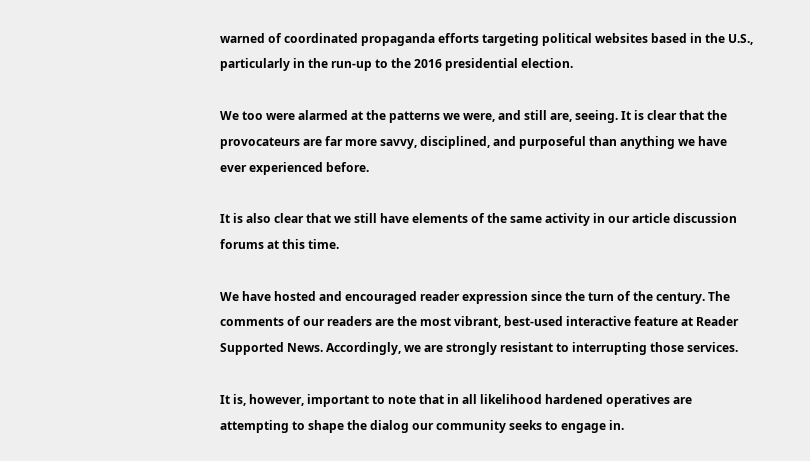warned of coordinated propaganda efforts targeting political websites based in the U.S., particularly in the run-up to the 2016 presidential election.

We too were alarmed at the patterns we were, and still are, seeing. It is clear that the provocateurs are far more savvy, disciplined, and purposeful than anything we have ever experienced before.

It is also clear that we still have elements of the same activity in our article discussion forums at this time.

We have hosted and encouraged reader expression since the turn of the century. The comments of our readers are the most vibrant, best-used interactive feature at Reader Supported News. Accordingly, we are strongly resistant to interrupting those services.

It is, however, important to note that in all likelihood hardened operatives are attempting to shape the dialog our community seeks to engage in.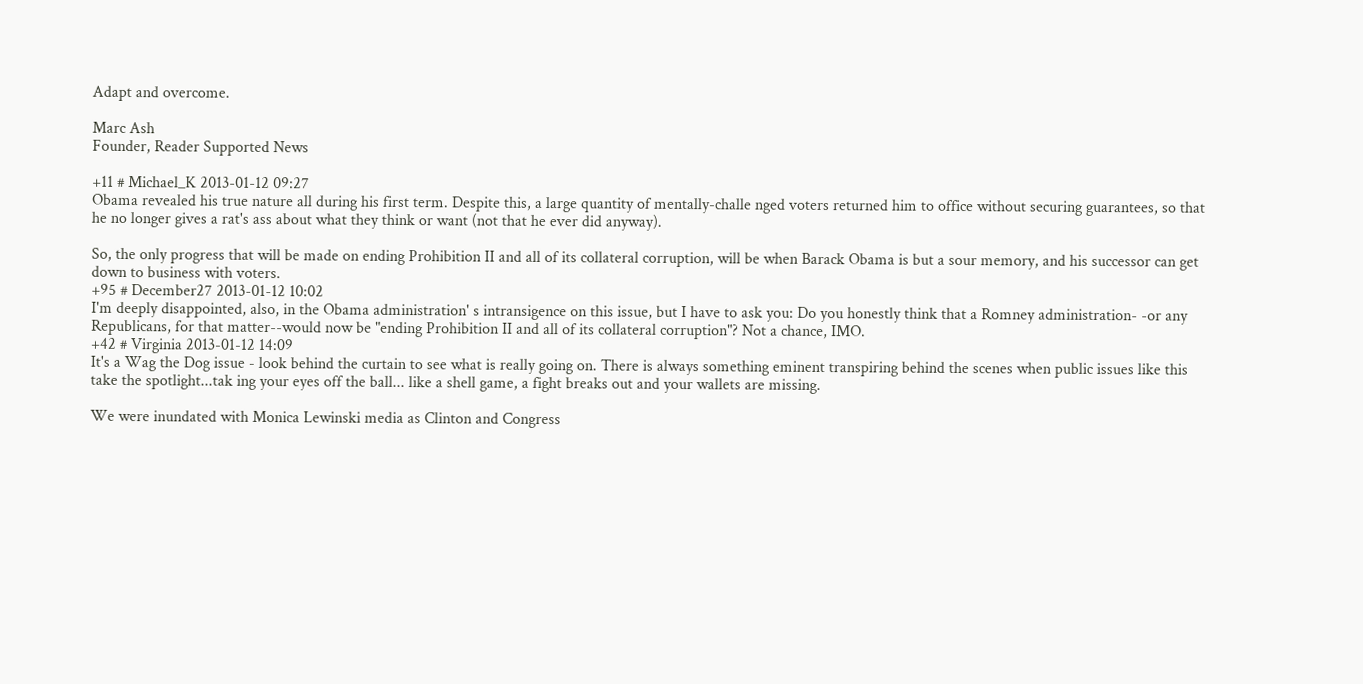Adapt and overcome.

Marc Ash
Founder, Reader Supported News

+11 # Michael_K 2013-01-12 09:27
Obama revealed his true nature all during his first term. Despite this, a large quantity of mentally-challe nged voters returned him to office without securing guarantees, so that he no longer gives a rat's ass about what they think or want (not that he ever did anyway).

So, the only progress that will be made on ending Prohibition II and all of its collateral corruption, will be when Barack Obama is but a sour memory, and his successor can get down to business with voters.
+95 # December27 2013-01-12 10:02
I'm deeply disappointed, also, in the Obama administration' s intransigence on this issue, but I have to ask you: Do you honestly think that a Romney administration- -or any Republicans, for that matter--would now be "ending Prohibition II and all of its collateral corruption"? Not a chance, IMO.
+42 # Virginia 2013-01-12 14:09
It's a Wag the Dog issue - look behind the curtain to see what is really going on. There is always something eminent transpiring behind the scenes when public issues like this take the spotlight...tak ing your eyes off the ball... like a shell game, a fight breaks out and your wallets are missing.

We were inundated with Monica Lewinski media as Clinton and Congress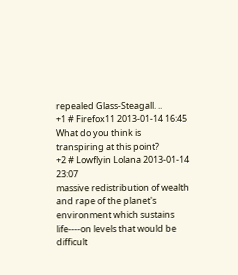repealed Glass-Steagall. ..
+1 # Firefox11 2013-01-14 16:45
What do you think is transpiring at this point?
+2 # Lowflyin Lolana 2013-01-14 23:07
massive redistribution of wealth and rape of the planet's environment which sustains life----on levels that would be difficult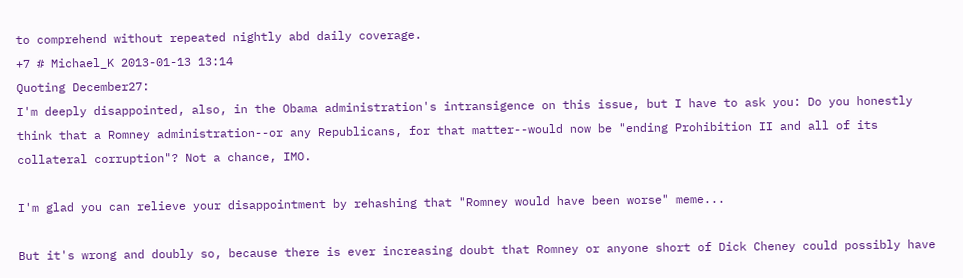to comprehend without repeated nightly abd daily coverage.
+7 # Michael_K 2013-01-13 13:14
Quoting December27:
I'm deeply disappointed, also, in the Obama administration's intransigence on this issue, but I have to ask you: Do you honestly think that a Romney administration--or any Republicans, for that matter--would now be "ending Prohibition II and all of its collateral corruption"? Not a chance, IMO.

I'm glad you can relieve your disappointment by rehashing that "Romney would have been worse" meme...

But it's wrong and doubly so, because there is ever increasing doubt that Romney or anyone short of Dick Cheney could possibly have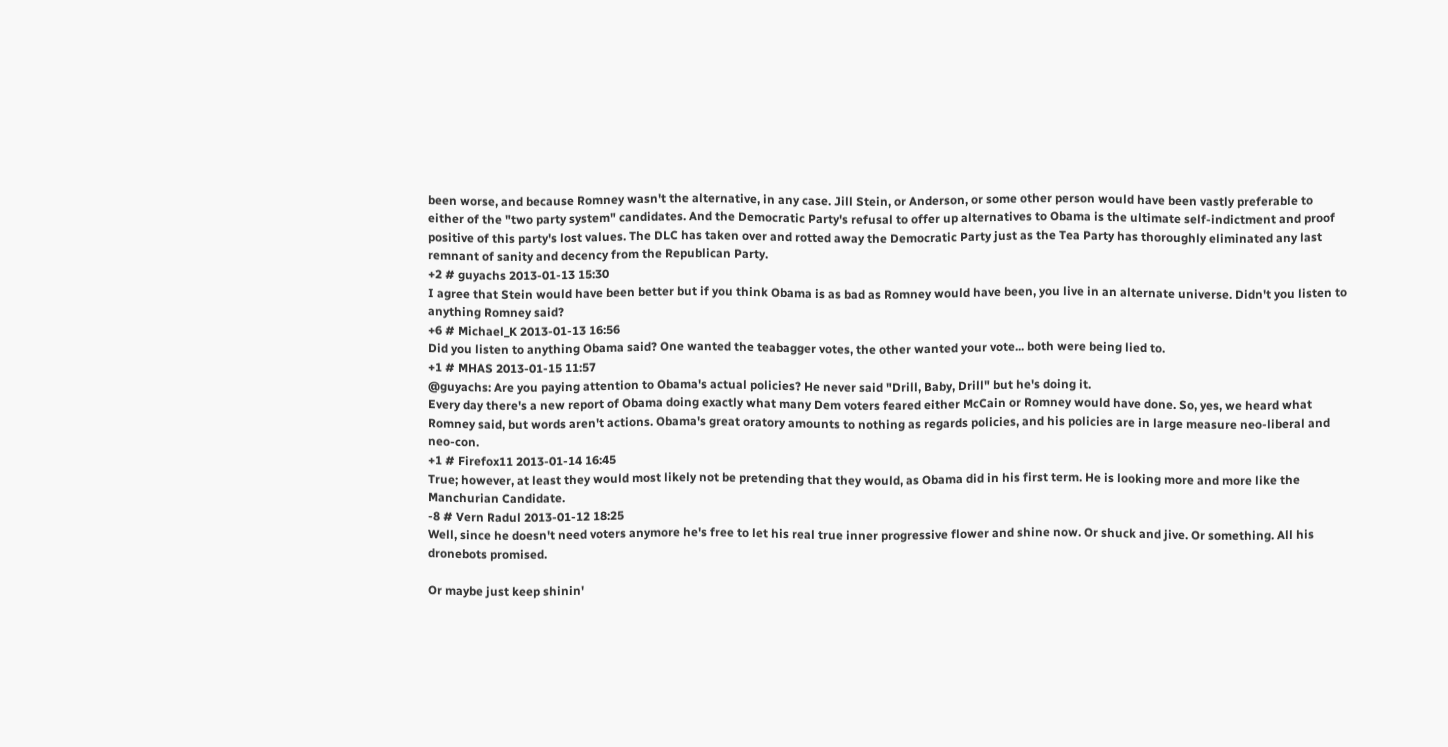been worse, and because Romney wasn't the alternative, in any case. Jill Stein, or Anderson, or some other person would have been vastly preferable to either of the "two party system" candidates. And the Democratic Party's refusal to offer up alternatives to Obama is the ultimate self-indictment and proof positive of this party's lost values. The DLC has taken over and rotted away the Democratic Party just as the Tea Party has thoroughly eliminated any last remnant of sanity and decency from the Republican Party.
+2 # guyachs 2013-01-13 15:30
I agree that Stein would have been better but if you think Obama is as bad as Romney would have been, you live in an alternate universe. Didn't you listen to anything Romney said?
+6 # Michael_K 2013-01-13 16:56
Did you listen to anything Obama said? One wanted the teabagger votes, the other wanted your vote... both were being lied to.
+1 # MHAS 2013-01-15 11:57
@guyachs: Are you paying attention to Obama's actual policies? He never said "Drill, Baby, Drill" but he's doing it.
Every day there's a new report of Obama doing exactly what many Dem voters feared either McCain or Romney would have done. So, yes, we heard what Romney said, but words aren't actions. Obama's great oratory amounts to nothing as regards policies, and his policies are in large measure neo-liberal and neo-con.
+1 # Firefox11 2013-01-14 16:45
True; however, at least they would most likely not be pretending that they would, as Obama did in his first term. He is looking more and more like the Manchurian Candidate.
-8 # Vern Radul 2013-01-12 18:25
Well, since he doesn't need voters anymore he's free to let his real true inner progressive flower and shine now. Or shuck and jive. Or something. All his dronebots promised.

Or maybe just keep shinin'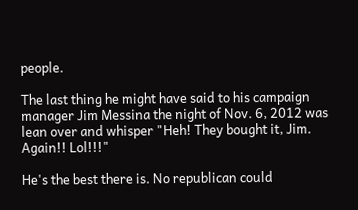people.

The last thing he might have said to his campaign manager Jim Messina the night of Nov. 6, 2012 was lean over and whisper "Heh! They bought it, Jim. Again!! Lol!!!"

He's the best there is. No republican could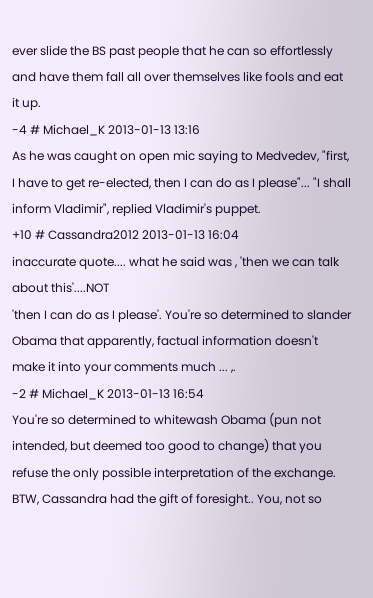ever slide the BS past people that he can so effortlessly and have them fall all over themselves like fools and eat it up.
-4 # Michael_K 2013-01-13 13:16
As he was caught on open mic saying to Medvedev, "first, I have to get re-elected, then I can do as I please"... "I shall inform Vladimir", replied Vladimir's puppet.
+10 # Cassandra2012 2013-01-13 16:04
inaccurate quote.... what he said was , 'then we can talk about this'....NOT
'then I can do as I please'. You're so determined to slander Obama that apparently, factual information doesn't make it into your comments much ... ,.
-2 # Michael_K 2013-01-13 16:54
You're so determined to whitewash Obama (pun not intended, but deemed too good to change) that you refuse the only possible interpretation of the exchange. BTW, Cassandra had the gift of foresight.. You, not so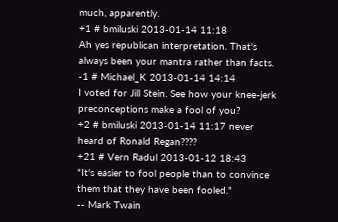much, apparently.
+1 # bmiluski 2013-01-14 11:18
Ah yes republican interpretation. That's always been your mantra rather than facts.
-1 # Michael_K 2013-01-14 14:14
I voted for Jill Stein. See how your knee-jerk preconceptions make a fool of you?
+2 # bmiluski 2013-01-14 11:17 never heard of Ronald Regan????
+21 # Vern Radul 2013-01-12 18:43
"It's easier to fool people than to convince them that they have been fooled."
-- Mark Twain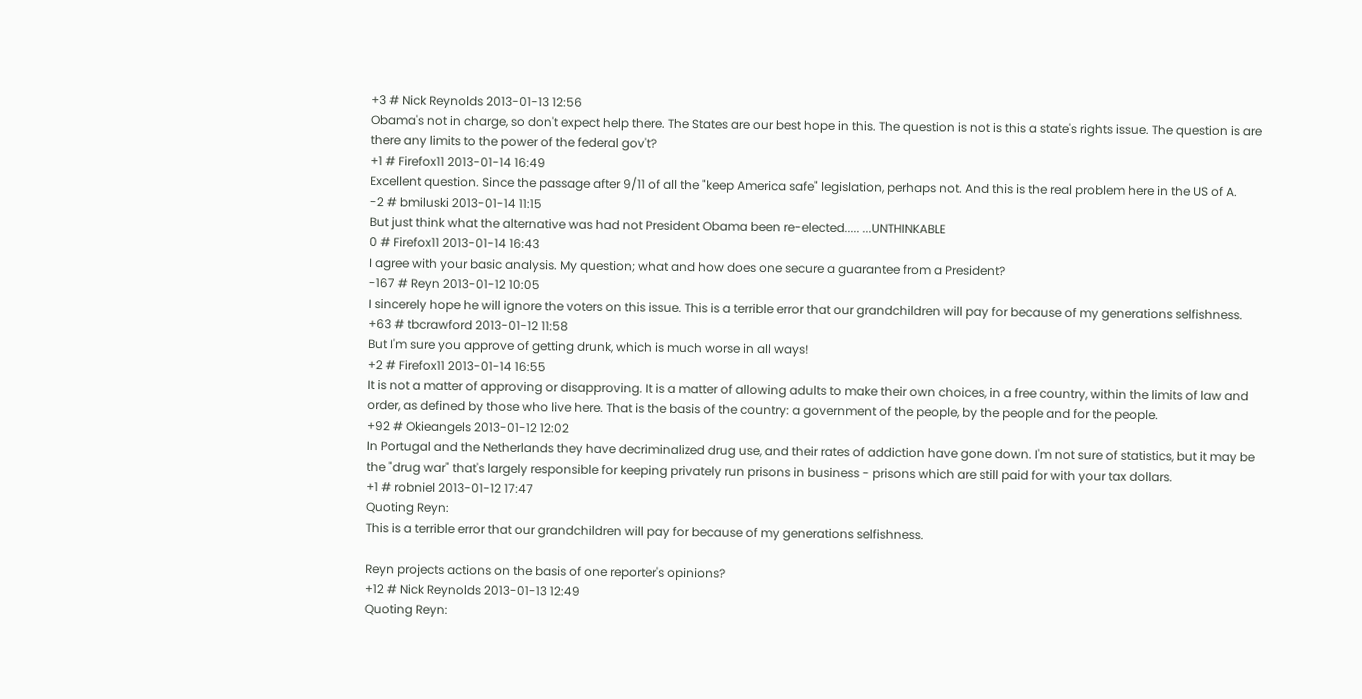+3 # Nick Reynolds 2013-01-13 12:56
Obama's not in charge, so don't expect help there. The States are our best hope in this. The question is not is this a state's rights issue. The question is are there any limits to the power of the federal gov't?
+1 # Firefox11 2013-01-14 16:49
Excellent question. Since the passage after 9/11 of all the "keep America safe" legislation, perhaps not. And this is the real problem here in the US of A.
-2 # bmiluski 2013-01-14 11:15
But just think what the alternative was had not President Obama been re-elected..... ...UNTHINKABLE
0 # Firefox11 2013-01-14 16:43
I agree with your basic analysis. My question; what and how does one secure a guarantee from a President?
-167 # Reyn 2013-01-12 10:05
I sincerely hope he will ignore the voters on this issue. This is a terrible error that our grandchildren will pay for because of my generations selfishness.
+63 # tbcrawford 2013-01-12 11:58
But I'm sure you approve of getting drunk, which is much worse in all ways!
+2 # Firefox11 2013-01-14 16:55
It is not a matter of approving or disapproving. It is a matter of allowing adults to make their own choices, in a free country, within the limits of law and order, as defined by those who live here. That is the basis of the country: a government of the people, by the people and for the people.
+92 # Okieangels 2013-01-12 12:02
In Portugal and the Netherlands they have decriminalized drug use, and their rates of addiction have gone down. I'm not sure of statistics, but it may be the "drug war" that's largely responsible for keeping privately run prisons in business - prisons which are still paid for with your tax dollars.
+1 # robniel 2013-01-12 17:47
Quoting Reyn:
This is a terrible error that our grandchildren will pay for because of my generations selfishness.

Reyn projects actions on the basis of one reporter's opinions?
+12 # Nick Reynolds 2013-01-13 12:49
Quoting Reyn: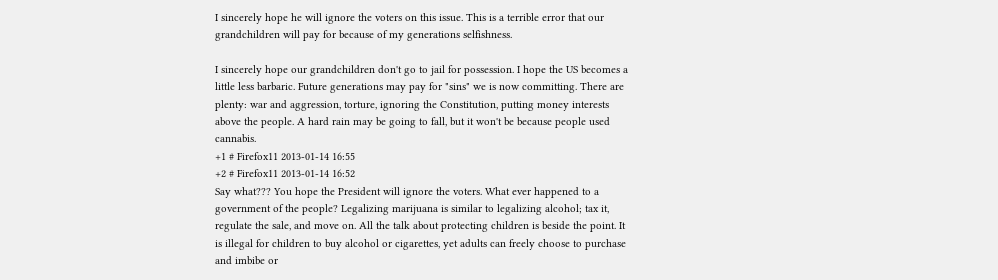I sincerely hope he will ignore the voters on this issue. This is a terrible error that our grandchildren will pay for because of my generations selfishness.

I sincerely hope our grandchildren don't go to jail for possession. I hope the US becomes a little less barbaric. Future generations may pay for "sins" we is now committing. There are plenty: war and aggression, torture, ignoring the Constitution, putting money interests above the people. A hard rain may be going to fall, but it won't be because people used cannabis.
+1 # Firefox11 2013-01-14 16:55
+2 # Firefox11 2013-01-14 16:52
Say what??? You hope the President will ignore the voters. What ever happened to a government of the people? Legalizing marijuana is similar to legalizing alcohol; tax it, regulate the sale, and move on. All the talk about protecting children is beside the point. It is illegal for children to buy alcohol or cigarettes, yet adults can freely choose to purchase and imbibe or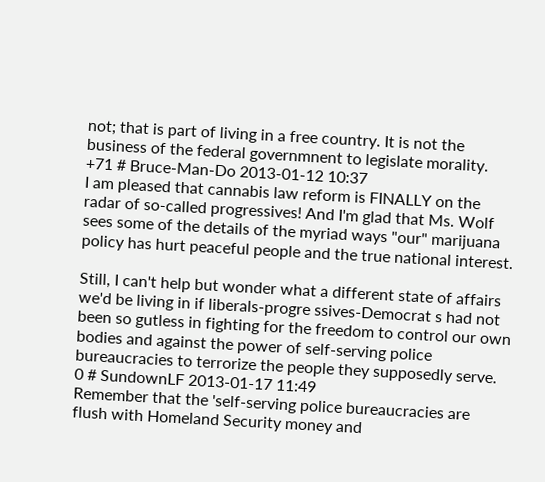not; that is part of living in a free country. It is not the business of the federal governmnent to legislate morality.
+71 # Bruce-Man-Do 2013-01-12 10:37
I am pleased that cannabis law reform is FINALLY on the radar of so-called progressives! And I'm glad that Ms. Wolf sees some of the details of the myriad ways "our" marijuana policy has hurt peaceful people and the true national interest.

Still, I can't help but wonder what a different state of affairs we'd be living in if liberals-progre ssives-Democrat s had not been so gutless in fighting for the freedom to control our own bodies and against the power of self-serving police bureaucracies to terrorize the people they supposedly serve.
0 # SundownLF 2013-01-17 11:49
Remember that the 'self-serving police bureaucracies are flush with Homeland Security money and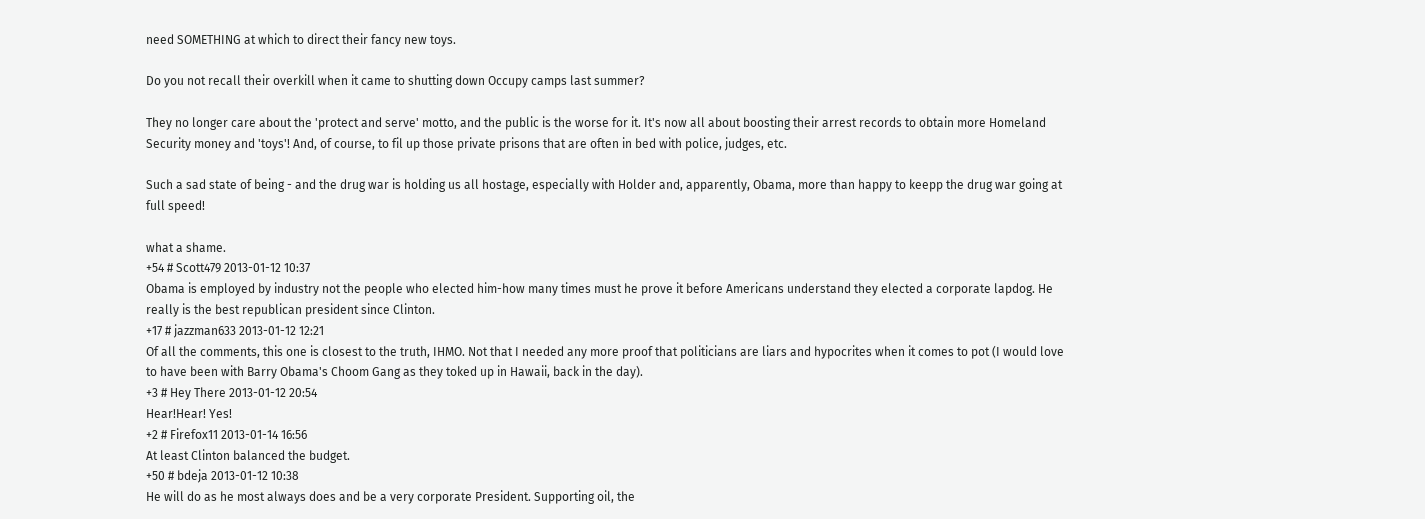need SOMETHING at which to direct their fancy new toys.

Do you not recall their overkill when it came to shutting down Occupy camps last summer?

They no longer care about the 'protect and serve' motto, and the public is the worse for it. It's now all about boosting their arrest records to obtain more Homeland Security money and 'toys'! And, of course, to fil up those private prisons that are often in bed with police, judges, etc.

Such a sad state of being - and the drug war is holding us all hostage, especially with Holder and, apparently, Obama, more than happy to keepp the drug war going at full speed!

what a shame.
+54 # Scott479 2013-01-12 10:37
Obama is employed by industry not the people who elected him-how many times must he prove it before Americans understand they elected a corporate lapdog. He really is the best republican president since Clinton.
+17 # jazzman633 2013-01-12 12:21
Of all the comments, this one is closest to the truth, IHMO. Not that I needed any more proof that politicians are liars and hypocrites when it comes to pot (I would love to have been with Barry Obama's Choom Gang as they toked up in Hawaii, back in the day).
+3 # Hey There 2013-01-12 20:54
Hear!Hear! Yes!
+2 # Firefox11 2013-01-14 16:56
At least Clinton balanced the budget.
+50 # bdeja 2013-01-12 10:38
He will do as he most always does and be a very corporate President. Supporting oil, the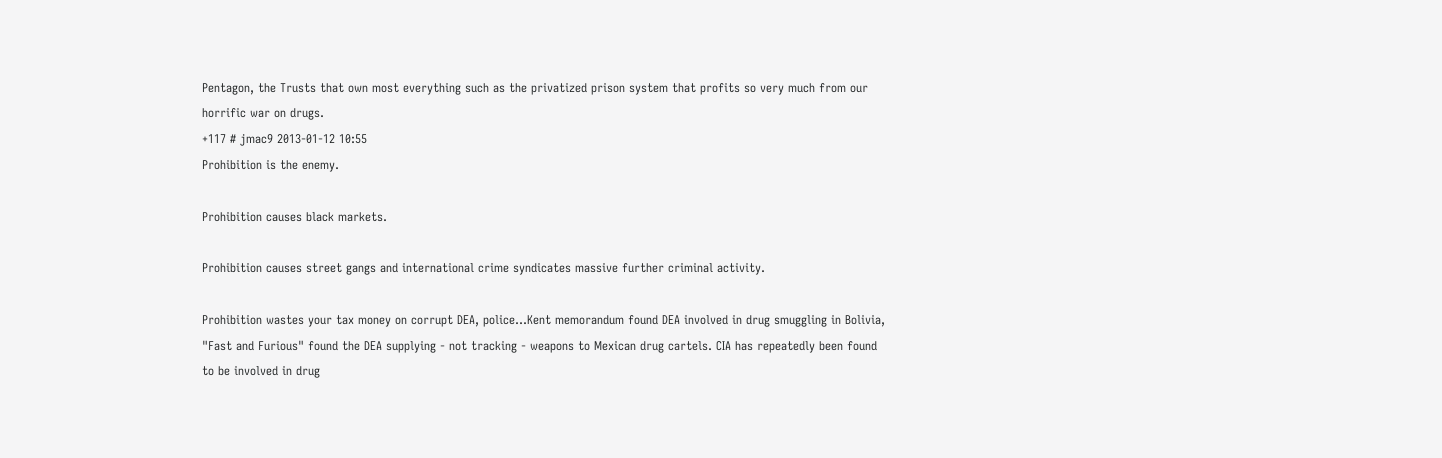Pentagon, the Trusts that own most everything such as the privatized prison system that profits so very much from our horrific war on drugs.
+117 # jmac9 2013-01-12 10:55
Prohibition is the enemy.

Prohibition causes black markets.

Prohibition causes street gangs and international crime syndicates massive further criminal activity.

Prohibition wastes your tax money on corrupt DEA, police...Kent memorandum found DEA involved in drug smuggling in Bolivia, "Fast and Furious" found the DEA supplying - not tracking - weapons to Mexican drug cartels. CIA has repeatedly been found to be involved in drug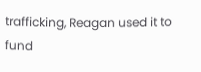trafficking, Reagan used it to fund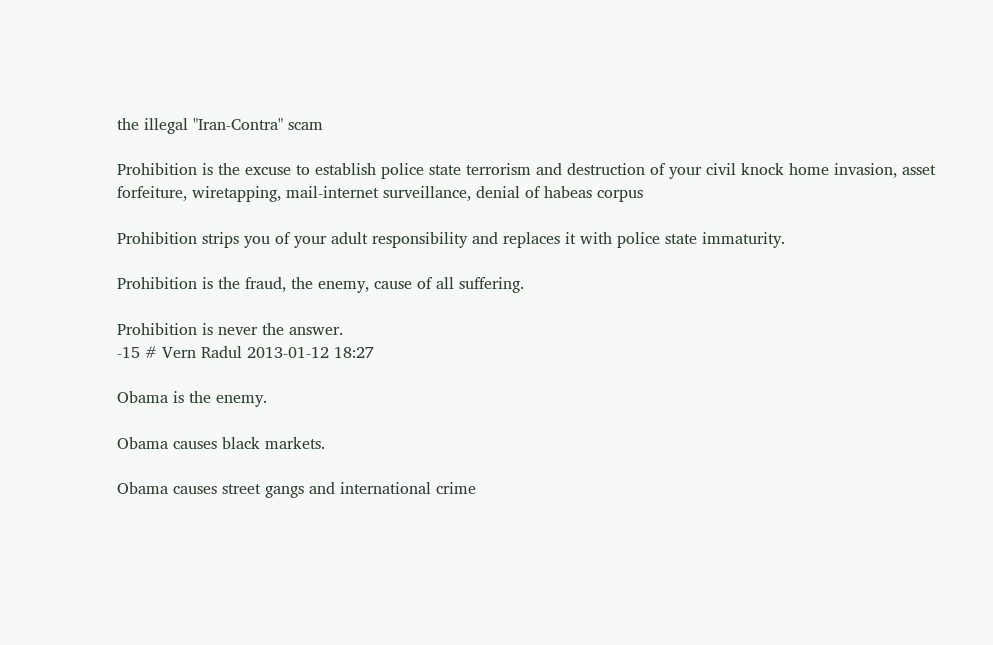the illegal "Iran-Contra" scam

Prohibition is the excuse to establish police state terrorism and destruction of your civil knock home invasion, asset forfeiture, wiretapping, mail-internet surveillance, denial of habeas corpus

Prohibition strips you of your adult responsibility and replaces it with police state immaturity.

Prohibition is the fraud, the enemy, cause of all suffering.

Prohibition is never the answer.
-15 # Vern Radul 2013-01-12 18:27

Obama is the enemy.

Obama causes black markets.

Obama causes street gangs and international crime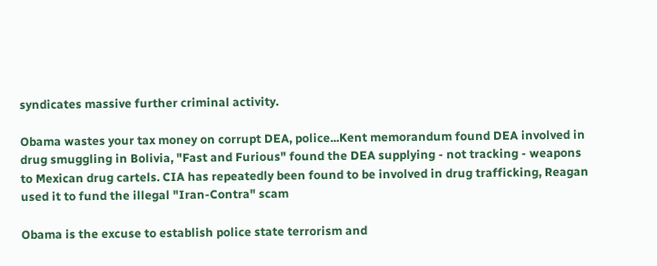syndicates massive further criminal activity.

Obama wastes your tax money on corrupt DEA, police...Kent memorandum found DEA involved in drug smuggling in Bolivia, "Fast and Furious" found the DEA supplying - not tracking - weapons to Mexican drug cartels. CIA has repeatedly been found to be involved in drug trafficking, Reagan used it to fund the illegal "Iran-Contra" scam

Obama is the excuse to establish police state terrorism and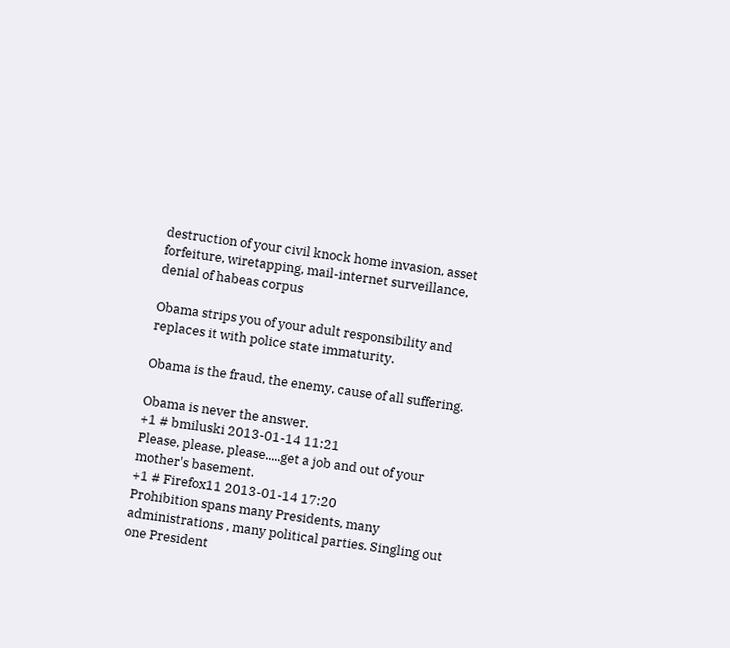destruction of your civil knock home invasion, asset forfeiture, wiretapping, mail-internet surveillance, denial of habeas corpus

Obama strips you of your adult responsibility and replaces it with police state immaturity.

Obama is the fraud, the enemy, cause of all suffering.

Obama is never the answer.
+1 # bmiluski 2013-01-14 11:21
Please, please, please.....get a job and out of your mother's basement.
+1 # Firefox11 2013-01-14 17:20
Prohibition spans many Presidents, many administrations , many political parties. Singling out one President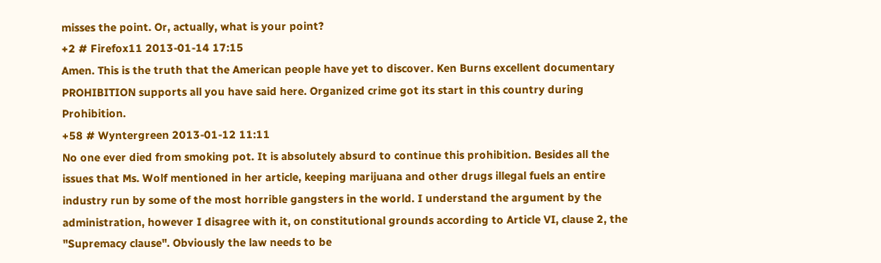misses the point. Or, actually, what is your point?
+2 # Firefox11 2013-01-14 17:15
Amen. This is the truth that the American people have yet to discover. Ken Burns excellent documentary PROHIBITION supports all you have said here. Organized crime got its start in this country during Prohibition.
+58 # Wyntergreen 2013-01-12 11:11
No one ever died from smoking pot. It is absolutely absurd to continue this prohibition. Besides all the issues that Ms. Wolf mentioned in her article, keeping marijuana and other drugs illegal fuels an entire industry run by some of the most horrible gangsters in the world. I understand the argument by the administration, however I disagree with it, on constitutional grounds according to Article VI, clause 2, the "Supremacy clause". Obviously the law needs to be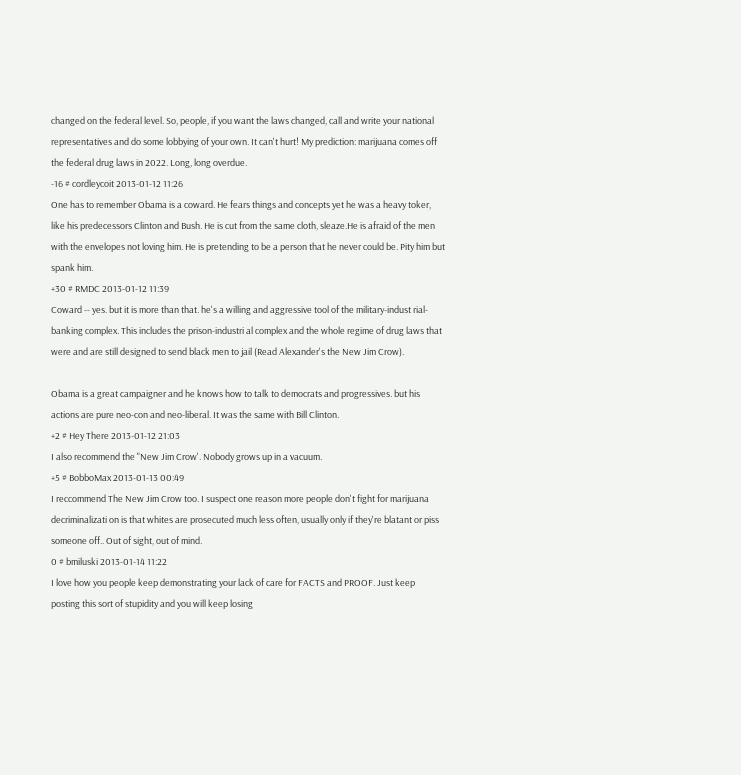changed on the federal level. So, people, if you want the laws changed, call and write your national representatives and do some lobbying of your own. It can't hurt! My prediction: marijuana comes off the federal drug laws in 2022. Long, long overdue.
-16 # cordleycoit 2013-01-12 11:26
One has to remember Obama is a coward. He fears things and concepts yet he was a heavy toker, like his predecessors Clinton and Bush. He is cut from the same cloth, sleaze.He is afraid of the men with the envelopes not loving him. He is pretending to be a person that he never could be. Pity him but spank him.
+30 # RMDC 2013-01-12 11:39
Coward -- yes. but it is more than that. he's a willing and aggressive tool of the military-indust rial-banking complex. This includes the prison-industri al complex and the whole regime of drug laws that were and are still designed to send black men to jail (Read Alexander's the New Jim Crow).

Obama is a great campaigner and he knows how to talk to democrats and progressives. but his actions are pure neo-con and neo-liberal. It was the same with Bill Clinton.
+2 # Hey There 2013-01-12 21:03
I also recommend the "New Jim Crow'. Nobody grows up in a vacuum.
+5 # BobboMax 2013-01-13 00:49
I reccommend The New Jim Crow too. I suspect one reason more people don't fight for marijuana decriminalizati on is that whites are prosecuted much less often, usually only if they're blatant or piss someone off.. Out of sight, out of mind.
0 # bmiluski 2013-01-14 11:22
I love how you people keep demonstrating your lack of care for FACTS and PROOF. Just keep posting this sort of stupidity and you will keep losing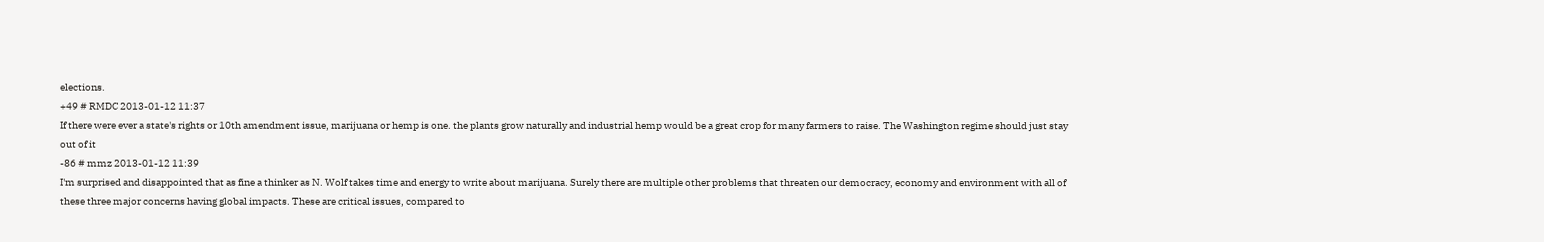elections.
+49 # RMDC 2013-01-12 11:37
If there were ever a state's rights or 10th amendment issue, marijuana or hemp is one. the plants grow naturally and industrial hemp would be a great crop for many farmers to raise. The Washington regime should just stay out of it
-86 # mmz 2013-01-12 11:39
I'm surprised and disappointed that as fine a thinker as N. Wolf takes time and energy to write about marijuana. Surely there are multiple other problems that threaten our democracy, economy and environment with all of these three major concerns having global impacts. These are critical issues, compared to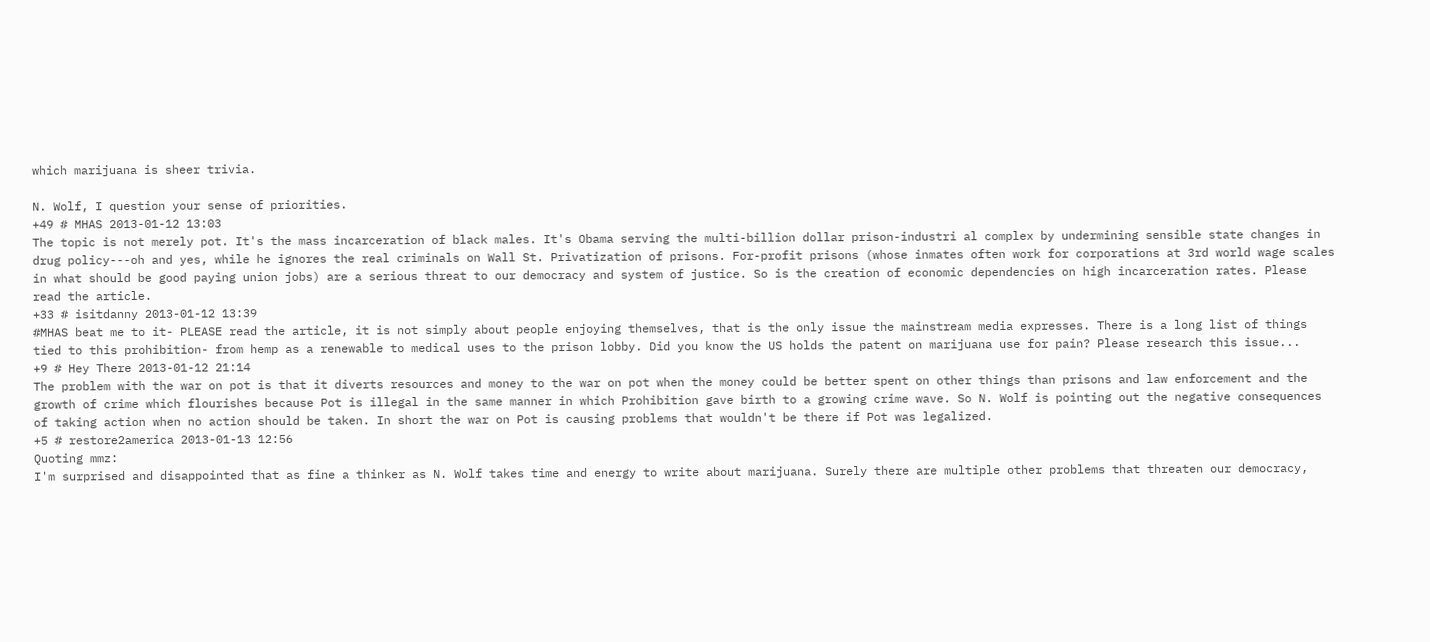which marijuana is sheer trivia.

N. Wolf, I question your sense of priorities.
+49 # MHAS 2013-01-12 13:03
The topic is not merely pot. It's the mass incarceration of black males. It's Obama serving the multi-billion dollar prison-industri al complex by undermining sensible state changes in drug policy---oh and yes, while he ignores the real criminals on Wall St. Privatization of prisons. For-profit prisons (whose inmates often work for corporations at 3rd world wage scales in what should be good paying union jobs) are a serious threat to our democracy and system of justice. So is the creation of economic dependencies on high incarceration rates. Please read the article.
+33 # isitdanny 2013-01-12 13:39
#MHAS beat me to it- PLEASE read the article, it is not simply about people enjoying themselves, that is the only issue the mainstream media expresses. There is a long list of things tied to this prohibition- from hemp as a renewable to medical uses to the prison lobby. Did you know the US holds the patent on marijuana use for pain? Please research this issue...
+9 # Hey There 2013-01-12 21:14
The problem with the war on pot is that it diverts resources and money to the war on pot when the money could be better spent on other things than prisons and law enforcement and the growth of crime which flourishes because Pot is illegal in the same manner in which Prohibition gave birth to a growing crime wave. So N. Wolf is pointing out the negative consequences of taking action when no action should be taken. In short the war on Pot is causing problems that wouldn't be there if Pot was legalized.
+5 # restore2america 2013-01-13 12:56
Quoting mmz:
I'm surprised and disappointed that as fine a thinker as N. Wolf takes time and energy to write about marijuana. Surely there are multiple other problems that threaten our democracy,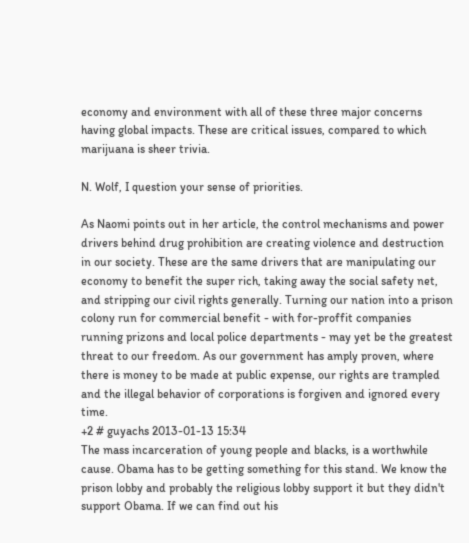economy and environment with all of these three major concerns having global impacts. These are critical issues, compared to which marijuana is sheer trivia.

N. Wolf, I question your sense of priorities.

As Naomi points out in her article, the control mechanisms and power drivers behind drug prohibition are creating violence and destruction in our society. These are the same drivers that are manipulating our economy to benefit the super rich, taking away the social safety net, and stripping our civil rights generally. Turning our nation into a prison colony run for commercial benefit - with for-proffit companies running prizons and local police departments - may yet be the greatest threat to our freedom. As our government has amply proven, where there is money to be made at public expense, our rights are trampled and the illegal behavior of corporations is forgiven and ignored every time.
+2 # guyachs 2013-01-13 15:34
The mass incarceration of young people and blacks, is a worthwhile cause. Obama has to be getting something for this stand. We know the prison lobby and probably the religious lobby support it but they didn't support Obama. If we can find out his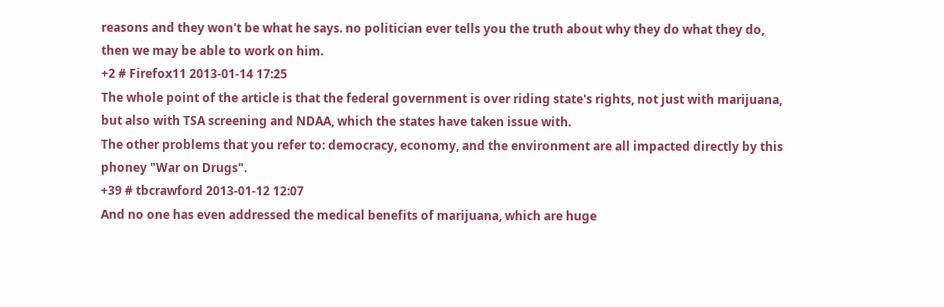reasons and they won't be what he says. no politician ever tells you the truth about why they do what they do, then we may be able to work on him.
+2 # Firefox11 2013-01-14 17:25
The whole point of the article is that the federal government is over riding state's rights, not just with marijuana, but also with TSA screening and NDAA, which the states have taken issue with.
The other problems that you refer to: democracy, economy, and the environment are all impacted directly by this phoney "War on Drugs".
+39 # tbcrawford 2013-01-12 12:07
And no one has even addressed the medical benefits of marijuana, which are huge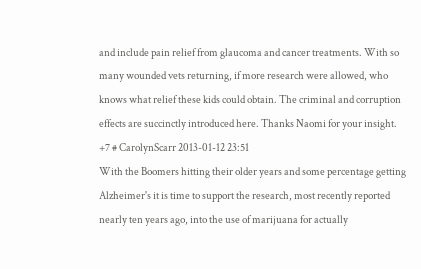and include pain relief from glaucoma and cancer treatments. With so many wounded vets returning, if more research were allowed, who knows what relief these kids could obtain. The criminal and corruption effects are succinctly introduced here. Thanks Naomi for your insight.
+7 # CarolynScarr 2013-01-12 23:51
With the Boomers hitting their older years and some percentage getting Alzheimer's it is time to support the research, most recently reported nearly ten years ago, into the use of marijuana for actually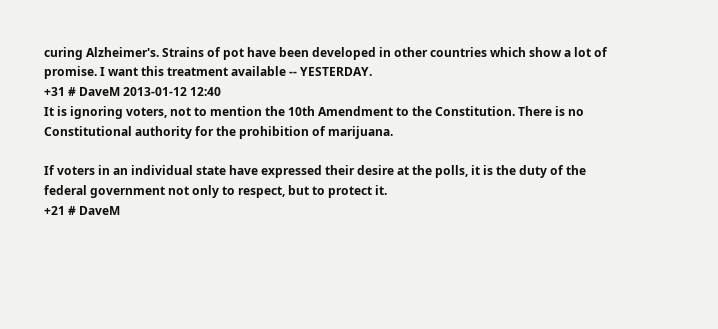curing Alzheimer's. Strains of pot have been developed in other countries which show a lot of promise. I want this treatment available -- YESTERDAY.
+31 # DaveM 2013-01-12 12:40
It is ignoring voters, not to mention the 10th Amendment to the Constitution. There is no Constitutional authority for the prohibition of marijuana.

If voters in an individual state have expressed their desire at the polls, it is the duty of the federal government not only to respect, but to protect it.
+21 # DaveM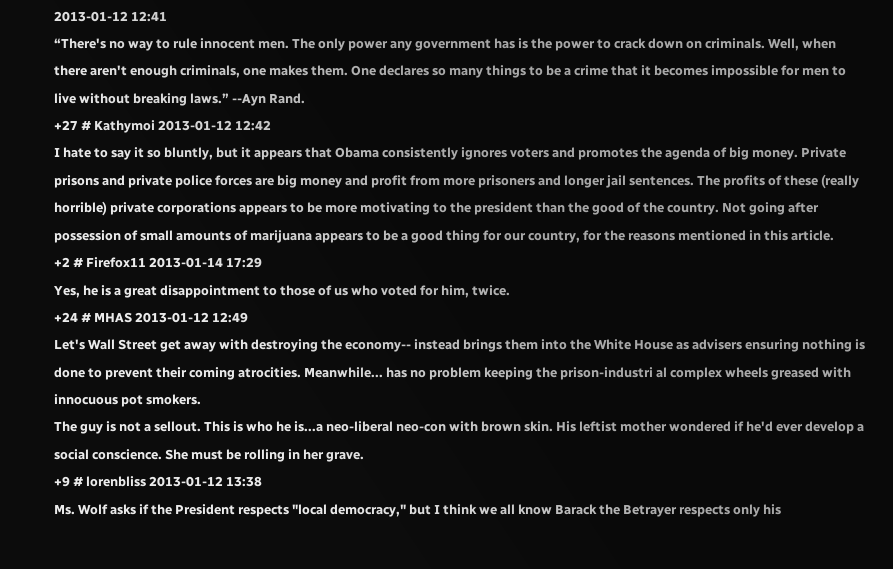2013-01-12 12:41
“There's no way to rule innocent men. The only power any government has is the power to crack down on criminals. Well, when there aren't enough criminals, one makes them. One declares so many things to be a crime that it becomes impossible for men to live without breaking laws.” --Ayn Rand.
+27 # Kathymoi 2013-01-12 12:42
I hate to say it so bluntly, but it appears that Obama consistently ignores voters and promotes the agenda of big money. Private prisons and private police forces are big money and profit from more prisoners and longer jail sentences. The profits of these (really horrible) private corporations appears to be more motivating to the president than the good of the country. Not going after possession of small amounts of marijuana appears to be a good thing for our country, for the reasons mentioned in this article.
+2 # Firefox11 2013-01-14 17:29
Yes, he is a great disappointment to those of us who voted for him, twice.
+24 # MHAS 2013-01-12 12:49
Let's Wall Street get away with destroying the economy-- instead brings them into the White House as advisers ensuring nothing is done to prevent their coming atrocities. Meanwhile... has no problem keeping the prison-industri al complex wheels greased with innocuous pot smokers.
The guy is not a sellout. This is who he is...a neo-liberal neo-con with brown skin. His leftist mother wondered if he'd ever develop a social conscience. She must be rolling in her grave.
+9 # lorenbliss 2013-01-12 13:38
Ms. Wolf asks if the President respects "local democracy," but I think we all know Barack the Betrayer respects only his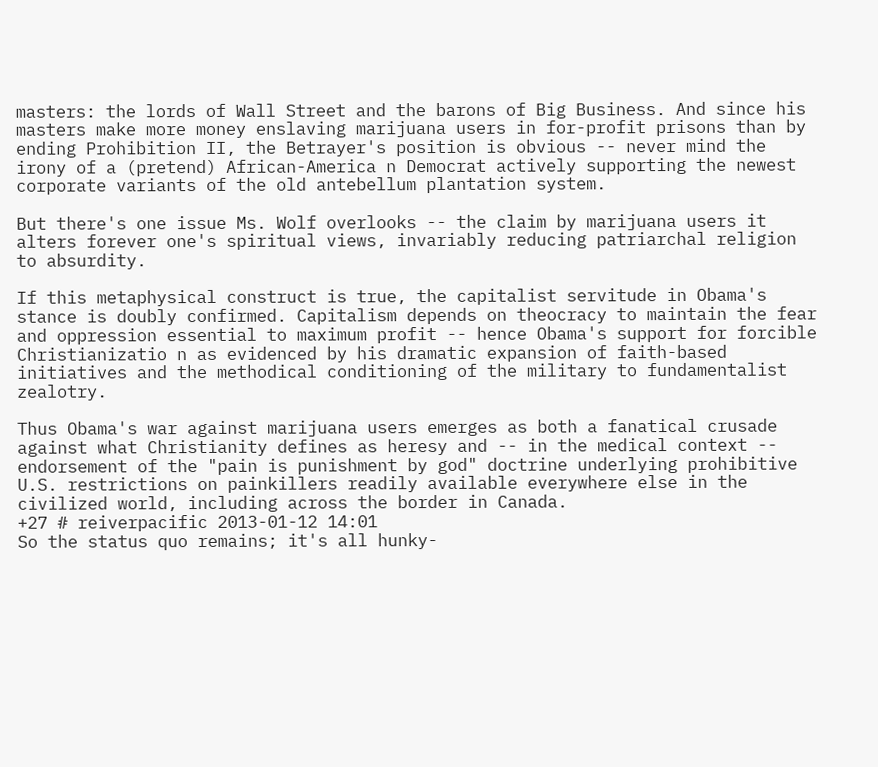masters: the lords of Wall Street and the barons of Big Business. And since his masters make more money enslaving marijuana users in for-profit prisons than by ending Prohibition II, the Betrayer's position is obvious -- never mind the irony of a (pretend) African-America n Democrat actively supporting the newest corporate variants of the old antebellum plantation system.

But there's one issue Ms. Wolf overlooks -- the claim by marijuana users it alters forever one's spiritual views, invariably reducing patriarchal religion to absurdity.

If this metaphysical construct is true, the capitalist servitude in Obama's stance is doubly confirmed. Capitalism depends on theocracy to maintain the fear and oppression essential to maximum profit -- hence Obama's support for forcible Christianizatio n as evidenced by his dramatic expansion of faith-based initiatives and the methodical conditioning of the military to fundamentalist zealotry.

Thus Obama's war against marijuana users emerges as both a fanatical crusade against what Christianity defines as heresy and -- in the medical context -- endorsement of the "pain is punishment by god" doctrine underlying prohibitive U.S. restrictions on painkillers readily available everywhere else in the civilized world, including across the border in Canada.
+27 # reiverpacific 2013-01-12 14:01
So the status quo remains; it's all hunky-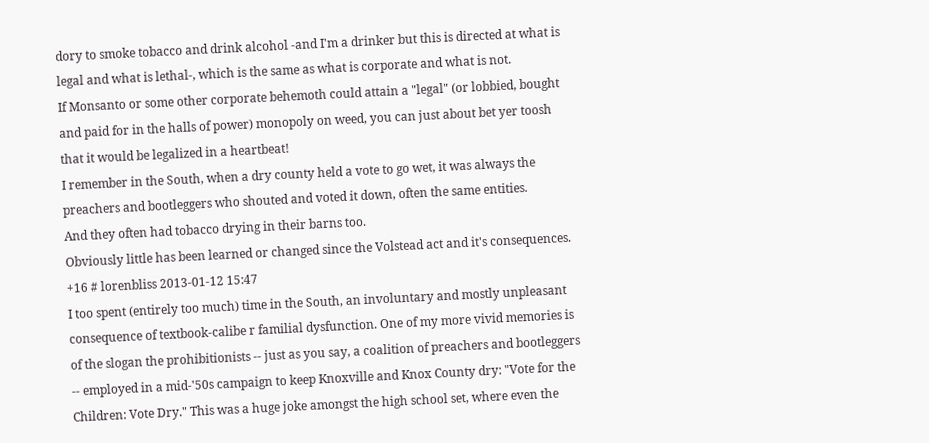dory to smoke tobacco and drink alcohol -and I'm a drinker but this is directed at what is legal and what is lethal-, which is the same as what is corporate and what is not.
If Monsanto or some other corporate behemoth could attain a "legal" (or lobbied, bought and paid for in the halls of power) monopoly on weed, you can just about bet yer toosh that it would be legalized in a heartbeat!
I remember in the South, when a dry county held a vote to go wet, it was always the preachers and bootleggers who shouted and voted it down, often the same entities.
And they often had tobacco drying in their barns too.
Obviously little has been learned or changed since the Volstead act and it's consequences.
+16 # lorenbliss 2013-01-12 15:47
I too spent (entirely too much) time in the South, an involuntary and mostly unpleasant consequence of textbook-calibe r familial dysfunction. One of my more vivid memories is of the slogan the prohibitionists -- just as you say, a coalition of preachers and bootleggers -- employed in a mid-'50s campaign to keep Knoxville and Knox County dry: "Vote for the Children: Vote Dry." This was a huge joke amongst the high school set, where even the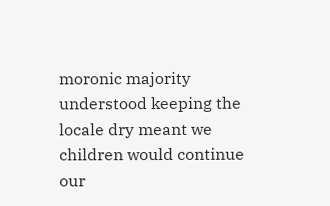moronic majority understood keeping the locale dry meant we children would continue our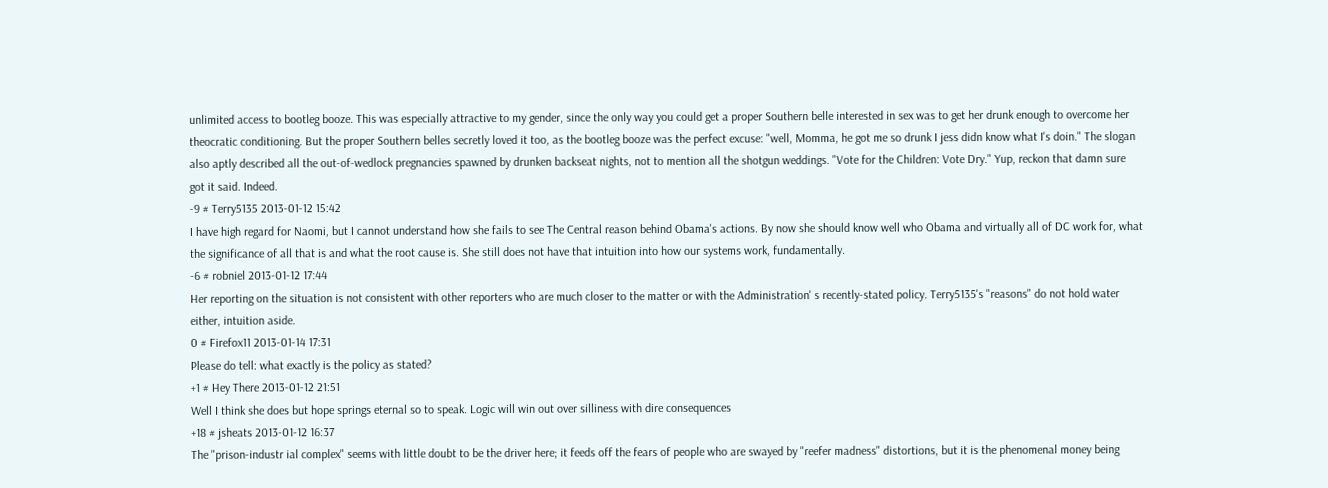unlimited access to bootleg booze. This was especially attractive to my gender, since the only way you could get a proper Southern belle interested in sex was to get her drunk enough to overcome her theocratic conditioning. But the proper Southern belles secretly loved it too, as the bootleg booze was the perfect excuse: "well, Momma, he got me so drunk I jess didn know what I's doin." The slogan also aptly described all the out-of-wedlock pregnancies spawned by drunken backseat nights, not to mention all the shotgun weddings. "Vote for the Children: Vote Dry." Yup, reckon that damn sure got it said. Indeed.
-9 # Terry5135 2013-01-12 15:42
I have high regard for Naomi, but I cannot understand how she fails to see The Central reason behind Obama's actions. By now she should know well who Obama and virtually all of DC work for, what the significance of all that is and what the root cause is. She still does not have that intuition into how our systems work, fundamentally.
-6 # robniel 2013-01-12 17:44
Her reporting on the situation is not consistent with other reporters who are much closer to the matter or with the Administration' s recently-stated policy. Terry5135's "reasons" do not hold water either, intuition aside.
0 # Firefox11 2013-01-14 17:31
Please do tell: what exactly is the policy as stated?
+1 # Hey There 2013-01-12 21:51
Well I think she does but hope springs eternal so to speak. Logic will win out over silliness with dire consequences
+18 # jsheats 2013-01-12 16:37
The "prison-industr ial complex" seems with little doubt to be the driver here; it feeds off the fears of people who are swayed by "reefer madness" distortions, but it is the phenomenal money being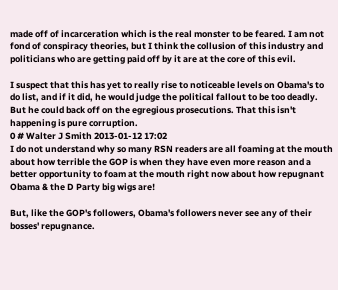made off of incarceration which is the real monster to be feared. I am not fond of conspiracy theories, but I think the collusion of this industry and politicians who are getting paid off by it are at the core of this evil.

I suspect that this has yet to really rise to noticeable levels on Obama's to do list, and if it did, he would judge the political fallout to be too deadly. But he could back off on the egregious prosecutions. That this isn't happening is pure corruption.
0 # Walter J Smith 2013-01-12 17:02
I do not understand why so many RSN readers are all foaming at the mouth about how terrible the GOP is when they have even more reason and a better opportunity to foam at the mouth right now about how repugnant Obama & the D Party big wigs are!

But, like the GOP's followers, Obama's followers never see any of their bosses' repugnance.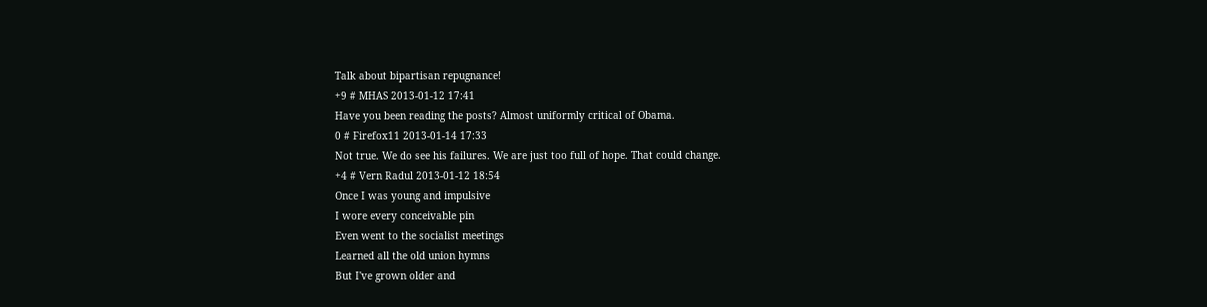Talk about bipartisan repugnance!
+9 # MHAS 2013-01-12 17:41
Have you been reading the posts? Almost uniformly critical of Obama.
0 # Firefox11 2013-01-14 17:33
Not true. We do see his failures. We are just too full of hope. That could change.
+4 # Vern Radul 2013-01-12 18:54
Once I was young and impulsive
I wore every conceivable pin
Even went to the socialist meetings
Learned all the old union hymns
But I've grown older and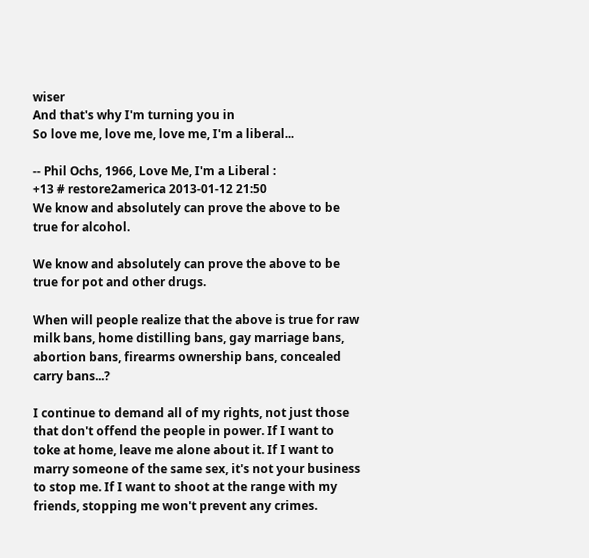wiser
And that's why I'm turning you in
So love me, love me, love me, I'm a liberal...

-- Phil Ochs, 1966, Love Me, I'm a Liberal :
+13 # restore2america 2013-01-12 21:50
We know and absolutely can prove the above to be true for alcohol.

We know and absolutely can prove the above to be true for pot and other drugs.

When will people realize that the above is true for raw milk bans, home distilling bans, gay marriage bans, abortion bans, firearms ownership bans, concealed carry bans...?

I continue to demand all of my rights, not just those that don't offend the people in power. If I want to toke at home, leave me alone about it. If I want to marry someone of the same sex, it's not your business to stop me. If I want to shoot at the range with my friends, stopping me won't prevent any crimes.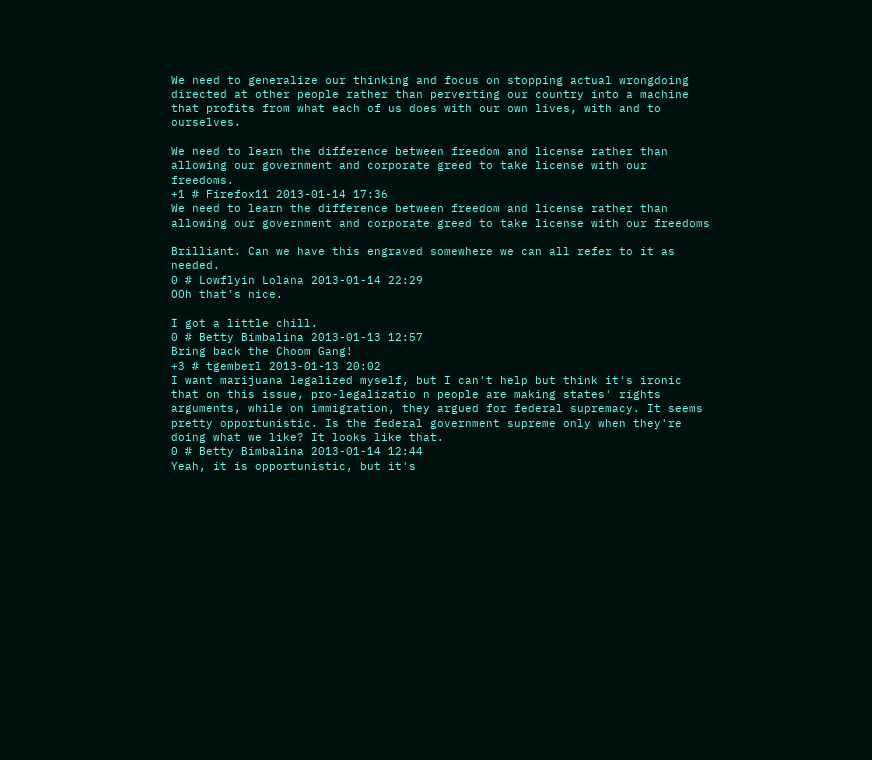We need to generalize our thinking and focus on stopping actual wrongdoing directed at other people rather than perverting our country into a machine that profits from what each of us does with our own lives, with and to ourselves.

We need to learn the difference between freedom and license rather than allowing our government and corporate greed to take license with our freedoms.
+1 # Firefox11 2013-01-14 17:36
We need to learn the difference between freedom and license rather than allowing our government and corporate greed to take license with our freedoms

Brilliant. Can we have this engraved somewhere we can all refer to it as needed.
0 # Lowflyin Lolana 2013-01-14 22:29
OOh that's nice.

I got a little chill.
0 # Betty Bimbalina 2013-01-13 12:57
Bring back the Choom Gang!
+3 # tgemberl 2013-01-13 20:02
I want marijuana legalized myself, but I can't help but think it's ironic that on this issue, pro-legalizatio n people are making states' rights arguments, while on immigration, they argued for federal supremacy. It seems pretty opportunistic. Is the federal government supreme only when they're doing what we like? It looks like that.
0 # Betty Bimbalina 2013-01-14 12:44
Yeah, it is opportunistic, but it's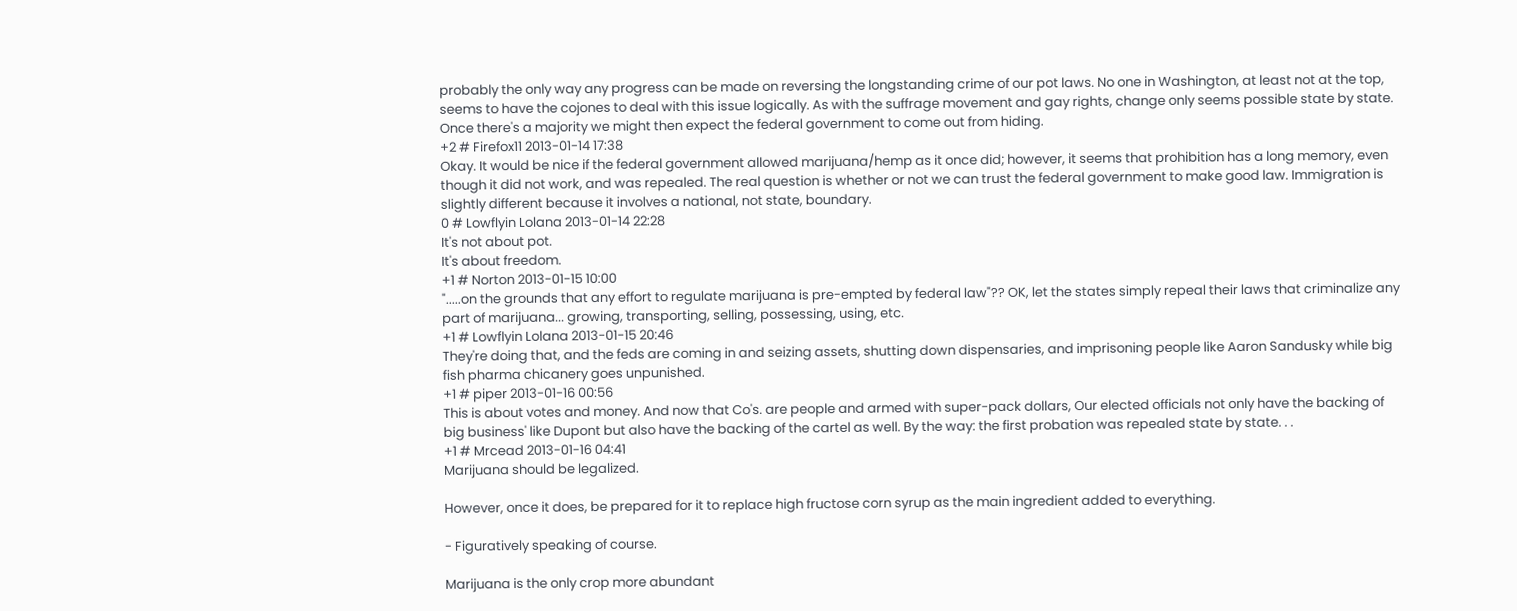probably the only way any progress can be made on reversing the longstanding crime of our pot laws. No one in Washington, at least not at the top, seems to have the cojones to deal with this issue logically. As with the suffrage movement and gay rights, change only seems possible state by state. Once there's a majority we might then expect the federal government to come out from hiding.
+2 # Firefox11 2013-01-14 17:38
Okay. It would be nice if the federal government allowed marijuana/hemp as it once did; however, it seems that prohibition has a long memory, even though it did not work, and was repealed. The real question is whether or not we can trust the federal government to make good law. Immigration is slightly different because it involves a national, not state, boundary.
0 # Lowflyin Lolana 2013-01-14 22:28
It's not about pot.
It's about freedom.
+1 # Norton 2013-01-15 10:00
".....on the grounds that any effort to regulate marijuana is pre-empted by federal law"?? OK, let the states simply repeal their laws that criminalize any part of marijuana... growing, transporting, selling, possessing, using, etc.
+1 # Lowflyin Lolana 2013-01-15 20:46
They're doing that, and the feds are coming in and seizing assets, shutting down dispensaries, and imprisoning people like Aaron Sandusky while big fish pharma chicanery goes unpunished.
+1 # piper 2013-01-16 00:56
This is about votes and money. And now that Co's. are people and armed with super-pack dollars, Our elected officials not only have the backing of big business' like Dupont but also have the backing of the cartel as well. By the way: the first probation was repealed state by state. . .
+1 # Mrcead 2013-01-16 04:41
Marijuana should be legalized.

However, once it does, be prepared for it to replace high fructose corn syrup as the main ingredient added to everything.

- Figuratively speaking of course.

Marijuana is the only crop more abundant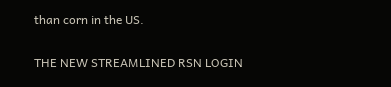than corn in the US.

THE NEW STREAMLINED RSN LOGIN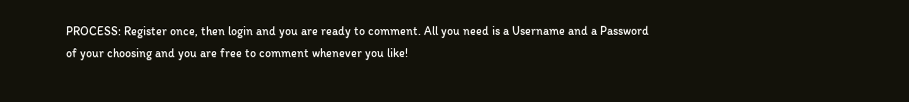PROCESS: Register once, then login and you are ready to comment. All you need is a Username and a Password of your choosing and you are free to comment whenever you like!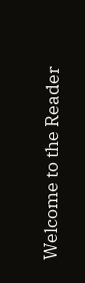Welcome to the Reader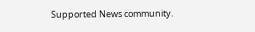Supported News community.